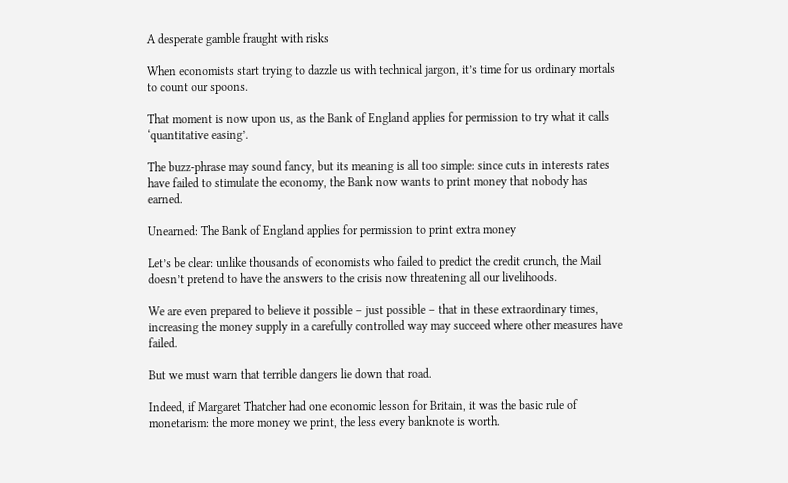A desperate gamble fraught with risks

When economists start trying to dazzle us with technical jargon, it’s time for us ordinary mortals to count our spoons.

That moment is now upon us, as the Bank of England applies for permission to try what it calls ‘quantitative easing’.

The buzz-phrase may sound fancy, but its meaning is all too simple: since cuts in interests rates have failed to stimulate the economy, the Bank now wants to print money that nobody has earned.

Unearned: The Bank of England applies for permission to print extra money

Let’s be clear: unlike thousands of economists who failed to predict the credit crunch, the Mail doesn’t pretend to have the answers to the crisis now threatening all our livelihoods.

We are even prepared to believe it possible – just possible – that in these extraordinary times, increasing the money supply in a carefully controlled way may succeed where other measures have failed.

But we must warn that terrible dangers lie down that road.

Indeed, if Margaret Thatcher had one economic lesson for Britain, it was the basic rule of monetarism: the more money we print, the less every banknote is worth.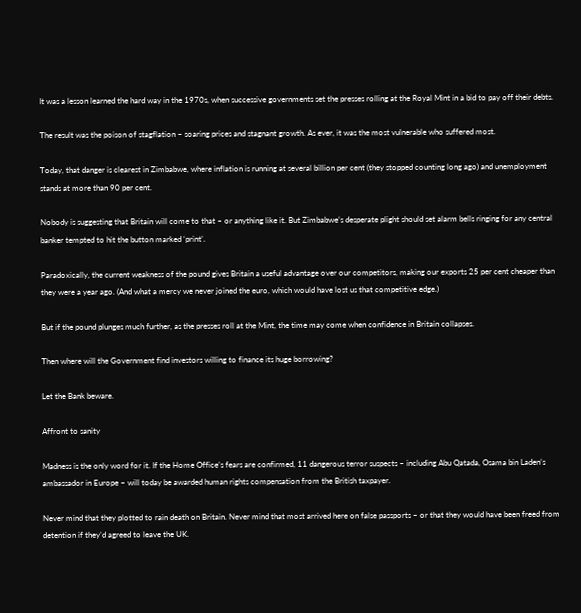It was a lesson learned the hard way in the 1970s, when successive governments set the presses rolling at the Royal Mint in a bid to pay off their debts.

The result was the poison of stagflation – soaring prices and stagnant growth. As ever, it was the most vulnerable who suffered most.

Today, that danger is clearest in Zimbabwe, where inflation is running at several billion per cent (they stopped counting long ago) and unemployment stands at more than 90 per cent.

Nobody is suggesting that Britain will come to that – or anything like it. But Zimbabwe’s desperate plight should set alarm bells ringing for any central banker tempted to hit the button marked ‘print’.

Paradoxically, the current weakness of the pound gives Britain a useful advantage over our competitors, making our exports 25 per cent cheaper than they were a year ago. (And what a mercy we never joined the euro, which would have lost us that competitive edge.)

But if the pound plunges much further, as the presses roll at the Mint, the time may come when confidence in Britain collapses.

Then where will the Government find investors willing to finance its huge borrowing?

Let the Bank beware.

Affront to sanity

Madness is the only word for it. If the Home Office’s fears are confirmed, 11 dangerous terror suspects – including Abu Qatada, Osama bin Laden’s ambassador in Europe – will today be awarded human rights compensation from the British taxpayer.

Never mind that they plotted to rain death on Britain. Never mind that most arrived here on false passports – or that they would have been freed from detention if they’d agreed to leave the UK.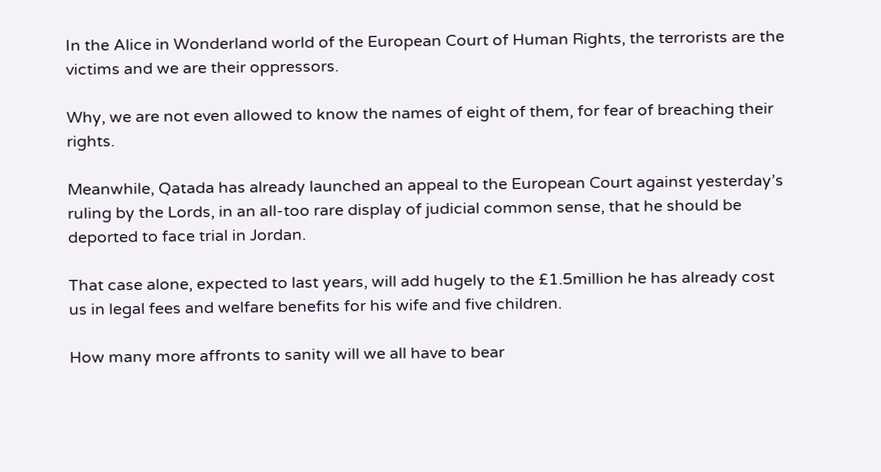In the Alice in Wonderland world of the European Court of Human Rights, the terrorists are the victims and we are their oppressors.

Why, we are not even allowed to know the names of eight of them, for fear of breaching their rights.

Meanwhile, Qatada has already launched an appeal to the European Court against yesterday’s ruling by the Lords, in an all-too rare display of judicial common sense, that he should be deported to face trial in Jordan.

That case alone, expected to last years, will add hugely to the £1.5million he has already cost us in legal fees and welfare benefits for his wife and five children.

How many more affronts to sanity will we all have to bear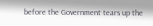before the Government tears up the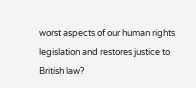worst aspects of our human rights legislation and restores justice to British law?